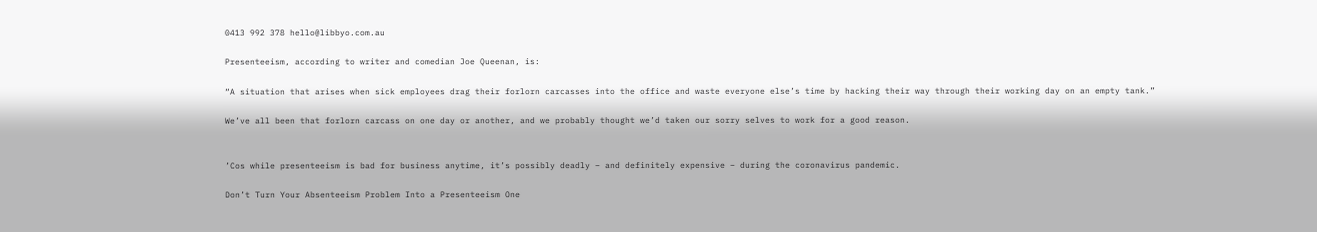0413 992 378 hello@libbyo.com.au

Presenteeism, according to writer and comedian Joe Queenan, is:

“A situation that arises when sick employees drag their forlorn carcasses into the office and waste everyone else’s time by hacking their way through their working day on an empty tank.”

We’ve all been that forlorn carcass on one day or another, and we probably thought we’d taken our sorry selves to work for a good reason.


’Cos while presenteeism is bad for business anytime, it’s possibly deadly – and definitely expensive – during the coronavirus pandemic.

Don’t Turn Your Absenteeism Problem Into a Presenteeism One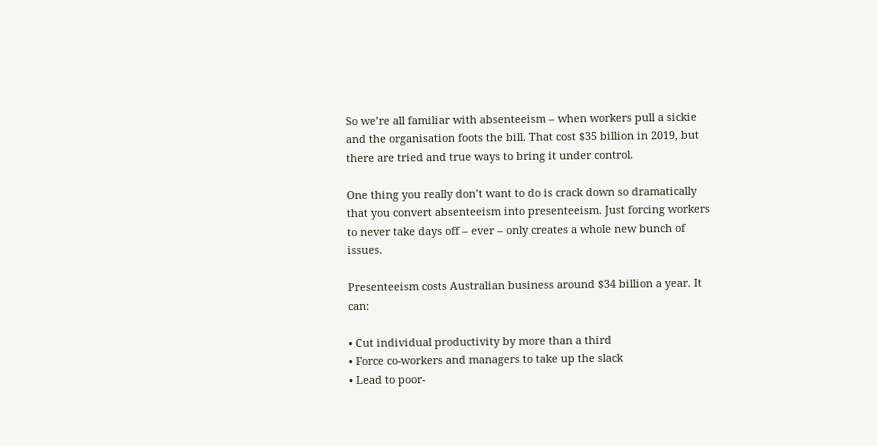So we’re all familiar with absenteeism – when workers pull a sickie and the organisation foots the bill. That cost $35 billion in 2019, but there are tried and true ways to bring it under control.

One thing you really don’t want to do is crack down so dramatically that you convert absenteeism into presenteeism. Just forcing workers to never take days off – ever – only creates a whole new bunch of issues.

Presenteeism costs Australian business around $34 billion a year. It can:

• Cut individual productivity by more than a third
• Force co-workers and managers to take up the slack
• Lead to poor-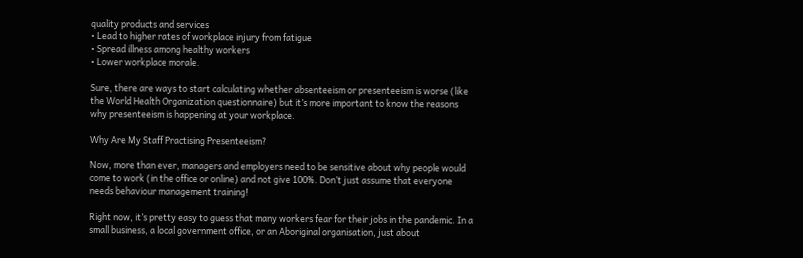quality products and services
• Lead to higher rates of workplace injury from fatigue
• Spread illness among healthy workers
• Lower workplace morale.

Sure, there are ways to start calculating whether absenteeism or presenteeism is worse (like the World Health Organization questionnaire) but it’s more important to know the reasons why presenteeism is happening at your workplace.

Why Are My Staff Practising Presenteeism?

Now, more than ever, managers and employers need to be sensitive about why people would come to work (in the office or online) and not give 100%. Don’t just assume that everyone needs behaviour management training!

Right now, it’s pretty easy to guess that many workers fear for their jobs in the pandemic. In a small business, a local government office, or an Aboriginal organisation, just about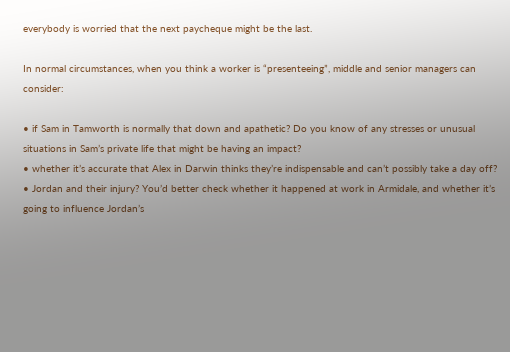everybody is worried that the next paycheque might be the last.

In normal circumstances, when you think a worker is “presenteeing”, middle and senior managers can consider:

• if Sam in Tamworth is normally that down and apathetic? Do you know of any stresses or unusual situations in Sam’s private life that might be having an impact?
• whether it’s accurate that Alex in Darwin thinks they’re indispensable and can’t possibly take a day off?
• Jordan and their injury? You’d better check whether it happened at work in Armidale, and whether it’s going to influence Jordan’s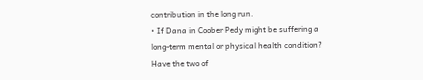contribution in the long run.
• If Dana in Coober Pedy might be suffering a long-term mental or physical health condition? Have the two of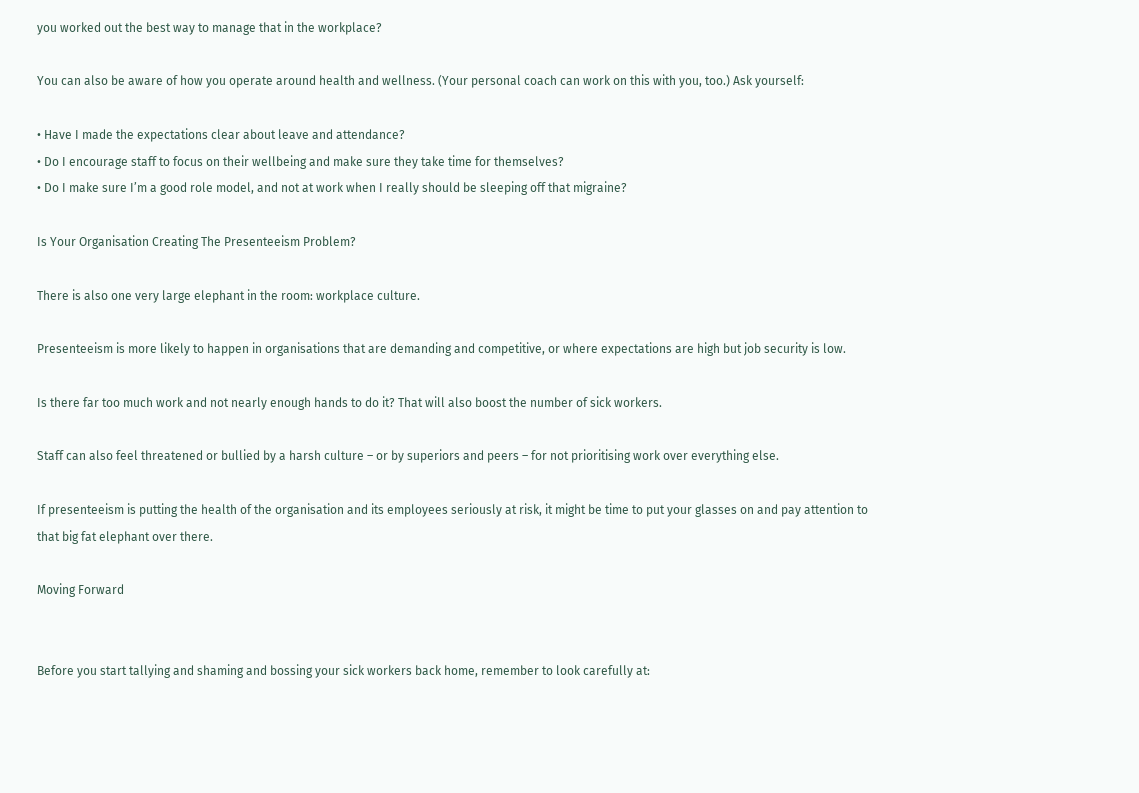you worked out the best way to manage that in the workplace?

You can also be aware of how you operate around health and wellness. (Your personal coach can work on this with you, too.) Ask yourself:

• Have I made the expectations clear about leave and attendance?
• Do I encourage staff to focus on their wellbeing and make sure they take time for themselves?
• Do I make sure I’m a good role model, and not at work when I really should be sleeping off that migraine?

Is Your Organisation Creating The Presenteeism Problem?

There is also one very large elephant in the room: workplace culture.

Presenteeism is more likely to happen in organisations that are demanding and competitive, or where expectations are high but job security is low.

Is there far too much work and not nearly enough hands to do it? That will also boost the number of sick workers.

Staff can also feel threatened or bullied by a harsh culture – or by superiors and peers – for not prioritising work over everything else.

If presenteeism is putting the health of the organisation and its employees seriously at risk, it might be time to put your glasses on and pay attention to that big fat elephant over there.

Moving Forward


Before you start tallying and shaming and bossing your sick workers back home, remember to look carefully at: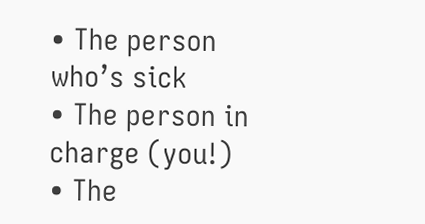• The person who’s sick
• The person in charge (you!)
• The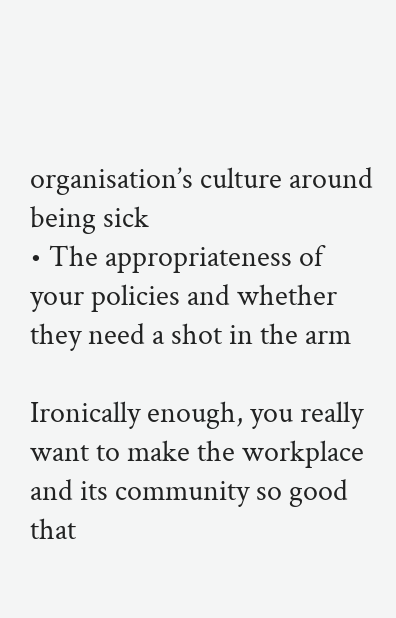organisation’s culture around being sick
• The appropriateness of your policies and whether they need a shot in the arm

Ironically enough, you really want to make the workplace and its community so good that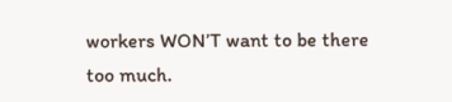workers WON’T want to be there too much.